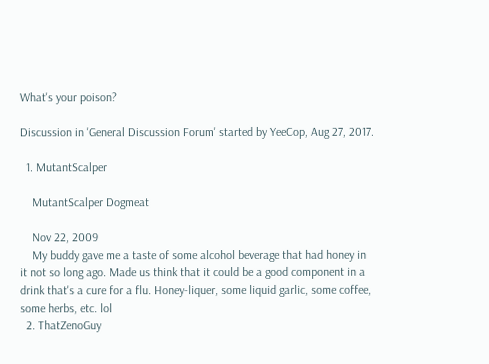What's your poison?

Discussion in 'General Discussion Forum' started by YeeCop, Aug 27, 2017.

  1. MutantScalper

    MutantScalper Dogmeat

    Nov 22, 2009
    My buddy gave me a taste of some alcohol beverage that had honey in it not so long ago. Made us think that it could be a good component in a drink that's a cure for a flu. Honey-liquer, some liquid garlic, some coffee, some herbs, etc. lol
  2. ThatZenoGuy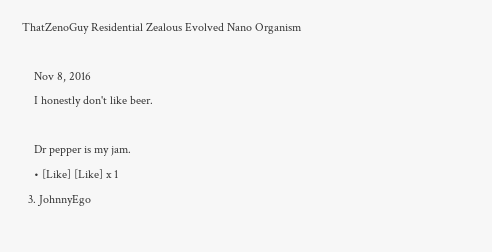ThatZenoGuy Residential Zealous Evolved Nano Organism

    Nov 8, 2016
    I honestly don't like beer.

    Dr pepper is my jam.
    • [Like] [Like] x 1
  3. JohnnyEgo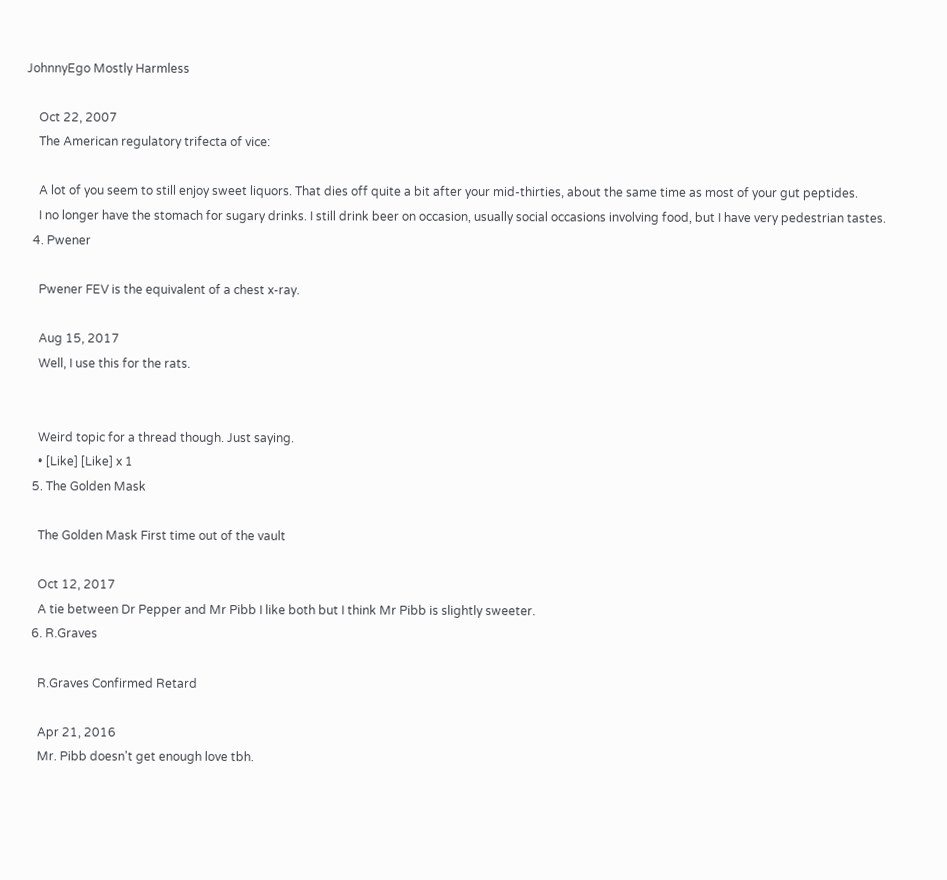JohnnyEgo Mostly Harmless

    Oct 22, 2007
    The American regulatory trifecta of vice:

    A lot of you seem to still enjoy sweet liquors. That dies off quite a bit after your mid-thirties, about the same time as most of your gut peptides.
    I no longer have the stomach for sugary drinks. I still drink beer on occasion, usually social occasions involving food, but I have very pedestrian tastes.
  4. Pwener

    Pwener FEV is the equivalent of a chest x-ray.

    Aug 15, 2017
    Well, I use this for the rats.


    Weird topic for a thread though. Just saying.
    • [Like] [Like] x 1
  5. The Golden Mask

    The Golden Mask First time out of the vault

    Oct 12, 2017
    A tie between Dr Pepper and Mr Pibb I like both but I think Mr Pibb is slightly sweeter.
  6. R.Graves

    R.Graves Confirmed Retard

    Apr 21, 2016
    Mr. Pibb doesn't get enough love tbh.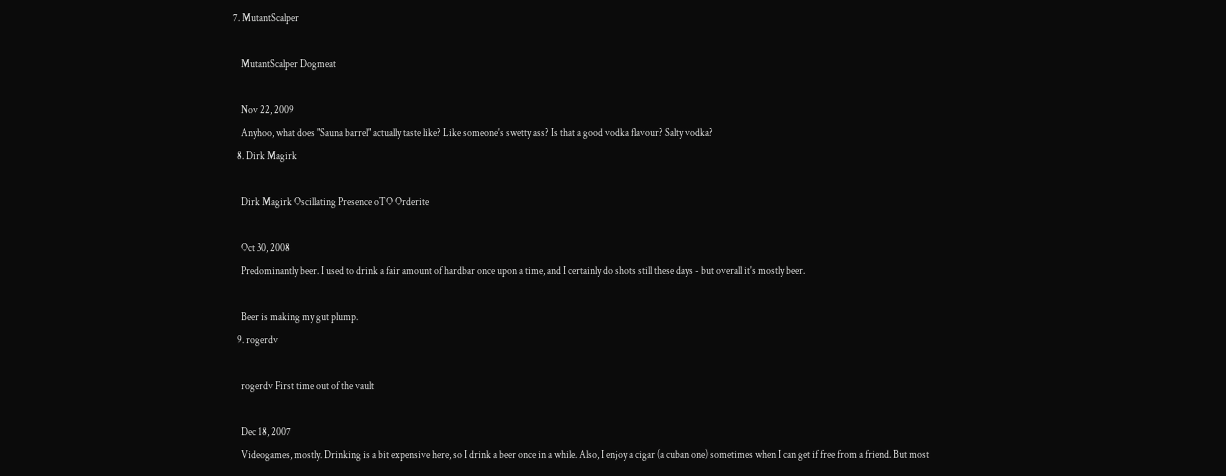7. MutantScalper

    MutantScalper Dogmeat

    Nov 22, 2009
    Anyhoo, what does "Sauna barrel" actually taste like? Like someone's swetty ass? Is that a good vodka flavour? Salty vodka?
  8. Dirk Magirk

    Dirk Magirk Oscillating Presence oTO Orderite

    Oct 30, 2008
    Predominantly beer. I used to drink a fair amount of hardbar once upon a time, and I certainly do shots still these days - but overall it's mostly beer.

    Beer is making my gut plump.
  9. rogerdv

    rogerdv First time out of the vault

    Dec 18, 2007
    Videogames, mostly. Drinking is a bit expensive here, so I drink a beer once in a while. Also, I enjoy a cigar (a cuban one) sometimes when I can get if free from a friend. But most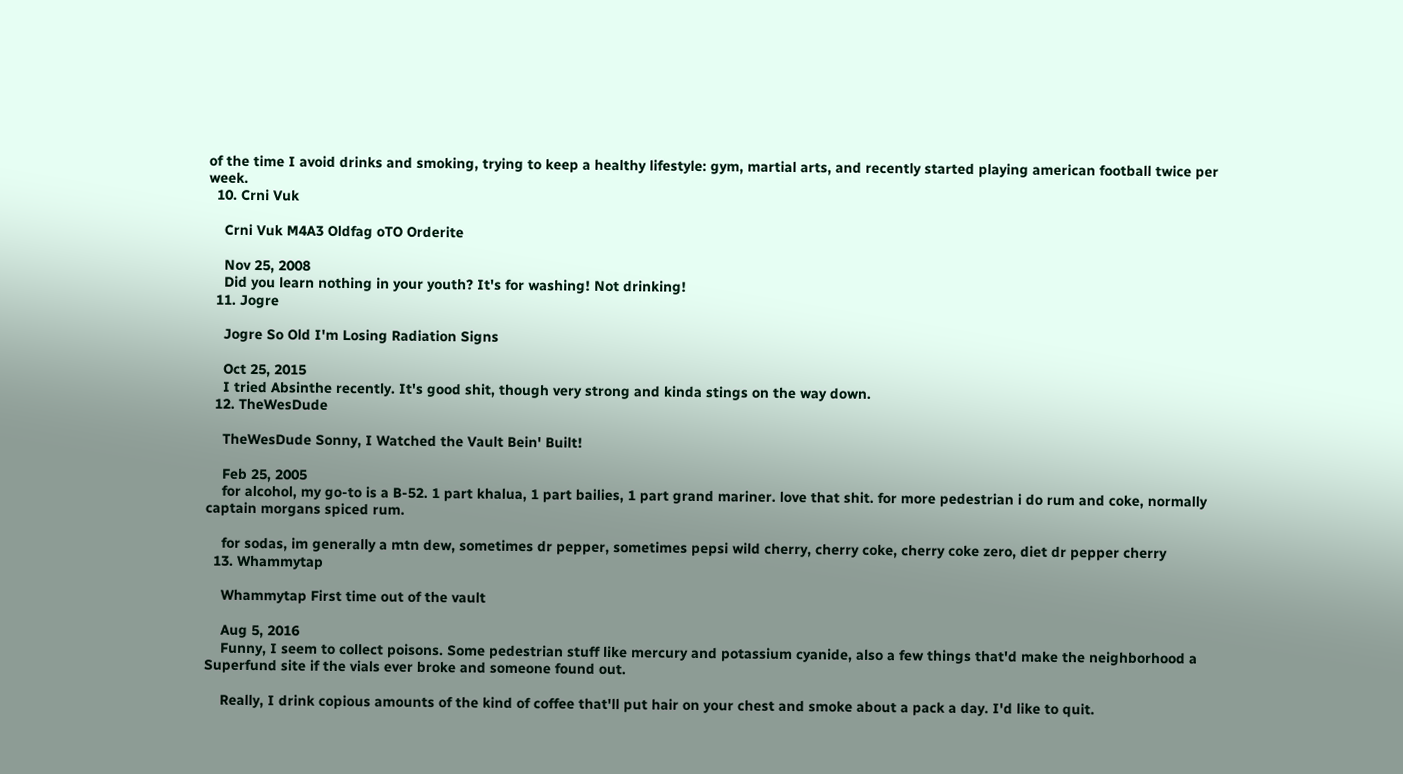of the time I avoid drinks and smoking, trying to keep a healthy lifestyle: gym, martial arts, and recently started playing american football twice per week.
  10. Crni Vuk

    Crni Vuk M4A3 Oldfag oTO Orderite

    Nov 25, 2008
    Did you learn nothing in your youth? It's for washing! Not drinking!
  11. Jogre

    Jogre So Old I'm Losing Radiation Signs

    Oct 25, 2015
    I tried Absinthe recently. It's good shit, though very strong and kinda stings on the way down.
  12. TheWesDude

    TheWesDude Sonny, I Watched the Vault Bein' Built!

    Feb 25, 2005
    for alcohol, my go-to is a B-52. 1 part khalua, 1 part bailies, 1 part grand mariner. love that shit. for more pedestrian i do rum and coke, normally captain morgans spiced rum.

    for sodas, im generally a mtn dew, sometimes dr pepper, sometimes pepsi wild cherry, cherry coke, cherry coke zero, diet dr pepper cherry
  13. Whammytap

    Whammytap First time out of the vault

    Aug 5, 2016
    Funny, I seem to collect poisons. Some pedestrian stuff like mercury and potassium cyanide, also a few things that'd make the neighborhood a Superfund site if the vials ever broke and someone found out.

    Really, I drink copious amounts of the kind of coffee that'll put hair on your chest and smoke about a pack a day. I'd like to quit.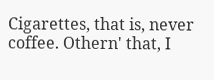Cigarettes, that is, never coffee. Othern' that, I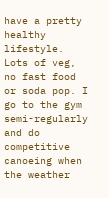have a pretty healthy lifestyle. Lots of veg, no fast food or soda pop. I go to the gym semi-regularly and do competitive canoeing when the weather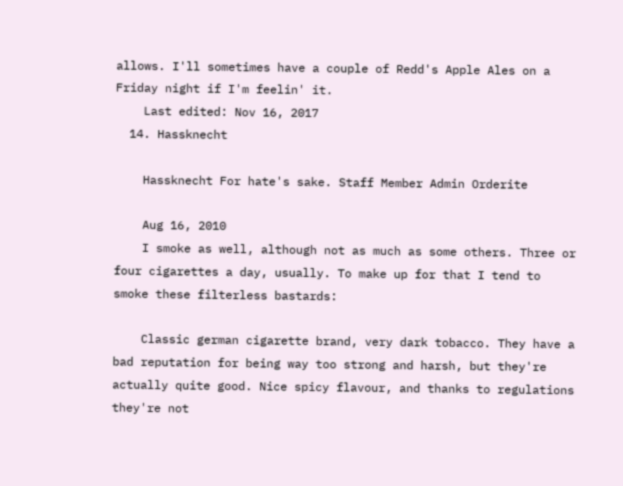allows. I'll sometimes have a couple of Redd's Apple Ales on a Friday night if I'm feelin' it.
    Last edited: Nov 16, 2017
  14. Hassknecht

    Hassknecht For hate's sake. Staff Member Admin Orderite

    Aug 16, 2010
    I smoke as well, although not as much as some others. Three or four cigarettes a day, usually. To make up for that I tend to smoke these filterless bastards:

    Classic german cigarette brand, very dark tobacco. They have a bad reputation for being way too strong and harsh, but they're actually quite good. Nice spicy flavour, and thanks to regulations they're not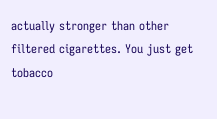actually stronger than other filtered cigarettes. You just get tobacco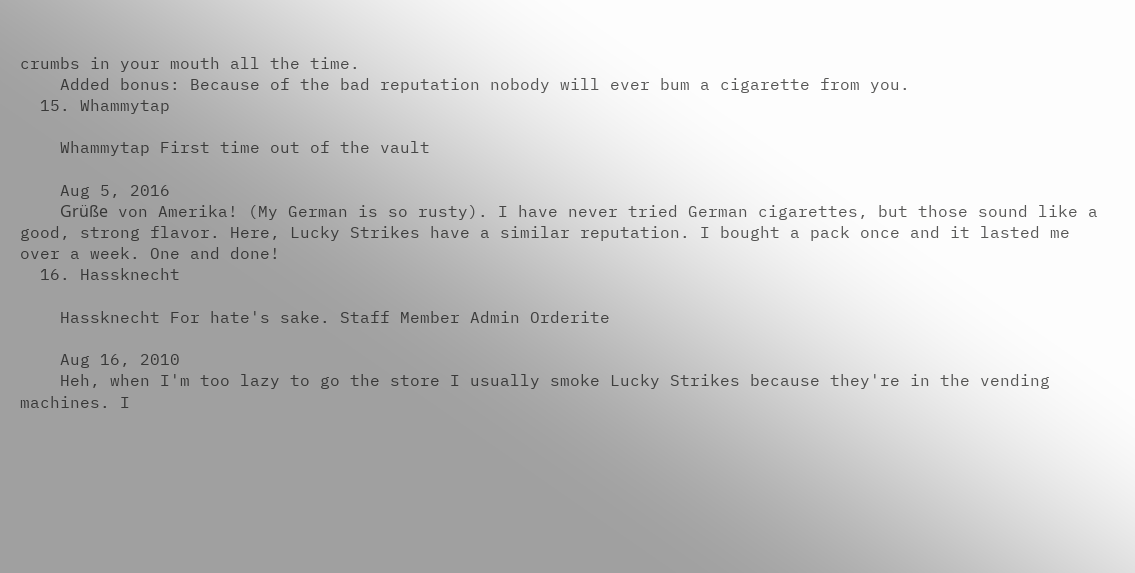crumbs in your mouth all the time.
    Added bonus: Because of the bad reputation nobody will ever bum a cigarette from you.
  15. Whammytap

    Whammytap First time out of the vault

    Aug 5, 2016
    Grüße von Amerika! (My German is so rusty). I have never tried German cigarettes, but those sound like a good, strong flavor. Here, Lucky Strikes have a similar reputation. I bought a pack once and it lasted me over a week. One and done!
  16. Hassknecht

    Hassknecht For hate's sake. Staff Member Admin Orderite

    Aug 16, 2010
    Heh, when I'm too lazy to go the store I usually smoke Lucky Strikes because they're in the vending machines. I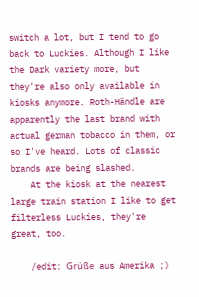switch a lot, but I tend to go back to Luckies. Although I like the Dark variety more, but they're also only available in kiosks anymore. Roth-Händle are apparently the last brand with actual german tobacco in them, or so I've heard. Lots of classic brands are being slashed.
    At the kiosk at the nearest large train station I like to get filterless Luckies, they're great, too.

    /edit: Grüße aus Amerika ;)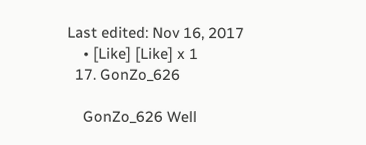Last edited: Nov 16, 2017
    • [Like] [Like] x 1
  17. GonZo_626

    GonZo_626 Well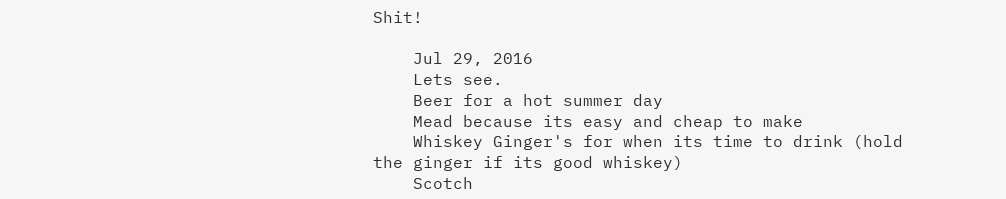Shit!

    Jul 29, 2016
    Lets see.
    Beer for a hot summer day
    Mead because its easy and cheap to make
    Whiskey Ginger's for when its time to drink (hold the ginger if its good whiskey)
    Scotch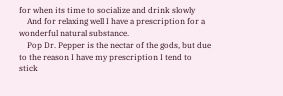for when its time to socialize and drink slowly
    And for relaxing well I have a prescription for a wonderful natural substance.
    Pop Dr. Pepper is the nectar of the gods, but due to the reason I have my prescription I tend to stick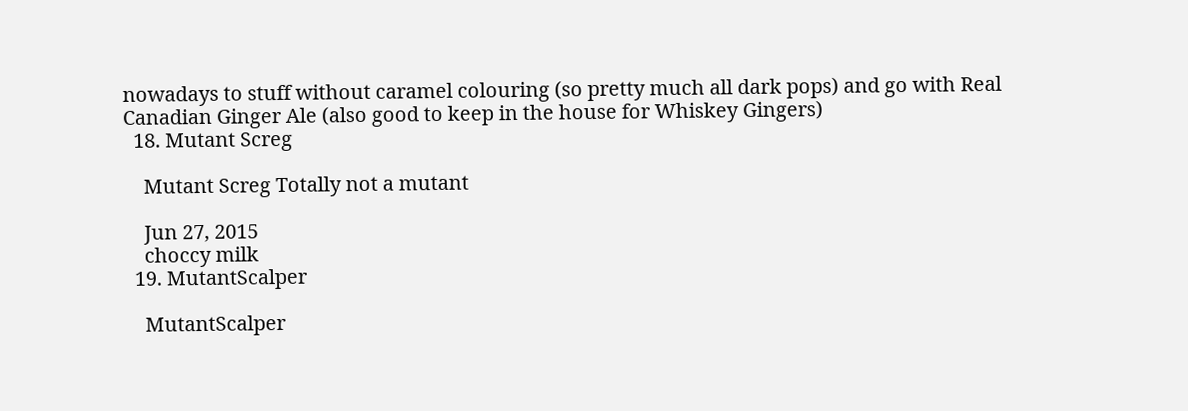nowadays to stuff without caramel colouring (so pretty much all dark pops) and go with Real Canadian Ginger Ale (also good to keep in the house for Whiskey Gingers)
  18. Mutant Screg

    Mutant Screg Totally not a mutant

    Jun 27, 2015
    choccy milk
  19. MutantScalper

    MutantScalper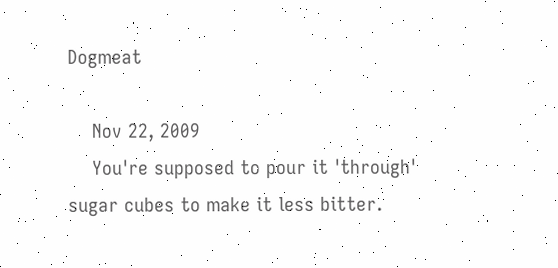Dogmeat

    Nov 22, 2009
    You're supposed to pour it 'through' sugar cubes to make it less bitter.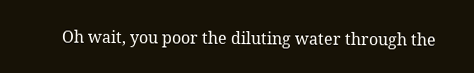Oh wait, you poor the diluting water through the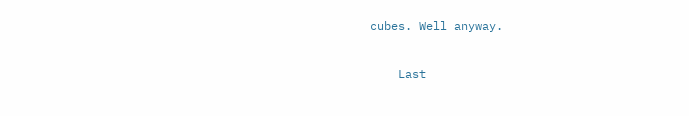cubes. Well anyway.

    Last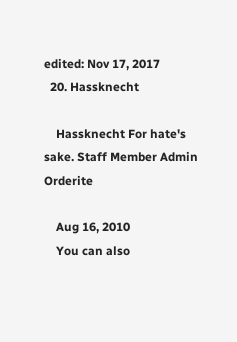edited: Nov 17, 2017
  20. Hassknecht

    Hassknecht For hate's sake. Staff Member Admin Orderite

    Aug 16, 2010
    You can also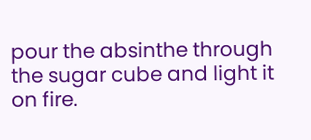pour the absinthe through the sugar cube and light it on fire.